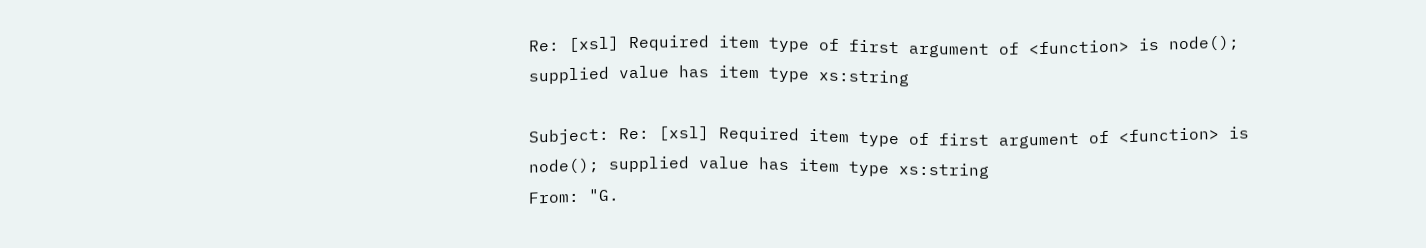Re: [xsl] Required item type of first argument of <function> is node(); supplied value has item type xs:string

Subject: Re: [xsl] Required item type of first argument of <function> is node(); supplied value has item type xs:string
From: "G.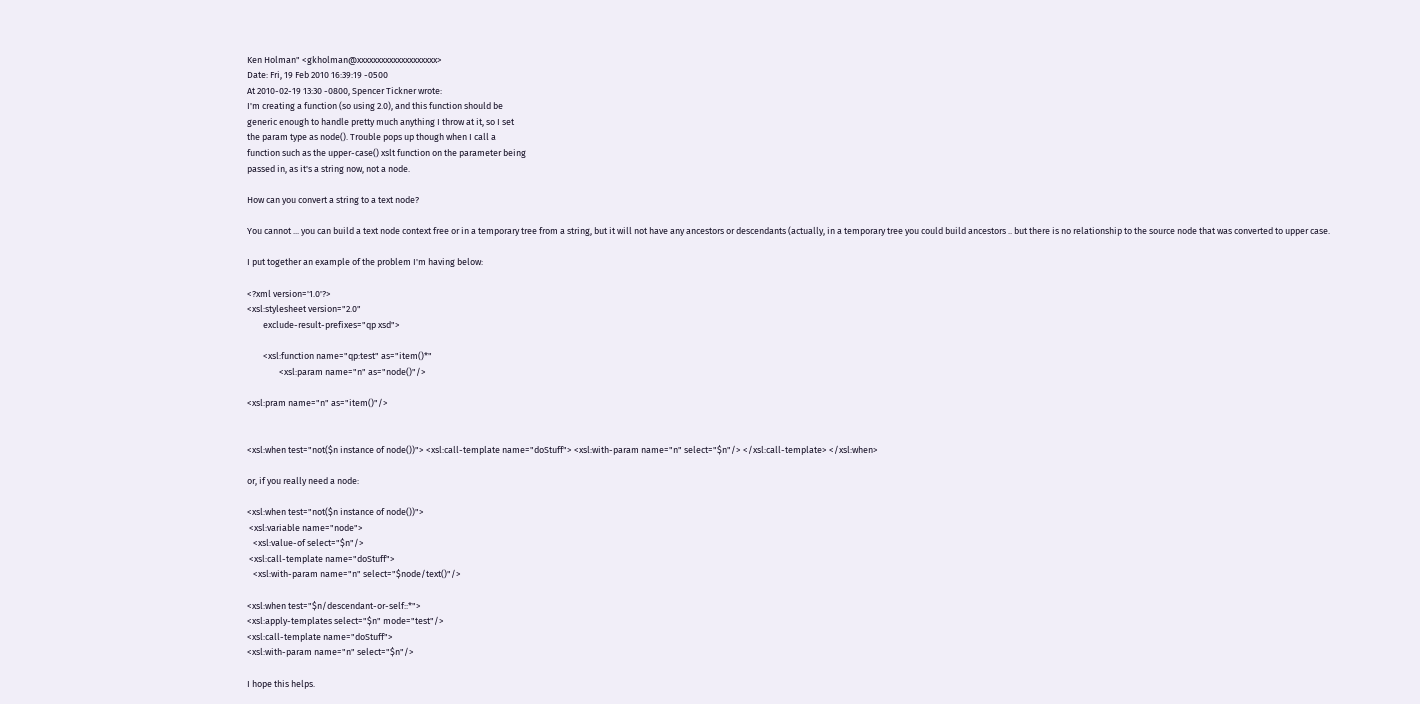Ken Holman" <gkholman@xxxxxxxxxxxxxxxxxxxx>
Date: Fri, 19 Feb 2010 16:39:19 -0500
At 2010-02-19 13:30 -0800, Spencer Tickner wrote:
I'm creating a function (so using 2.0), and this function should be
generic enough to handle pretty much anything I throw at it, so I set
the param type as node(). Trouble pops up though when I call a
function such as the upper-case() xslt function on the parameter being
passed in, as it's a string now, not a node.

How can you convert a string to a text node?

You cannot ... you can build a text node context free or in a temporary tree from a string, but it will not have any ancestors or descendants (actually, in a temporary tree you could build ancestors .. but there is no relationship to the source node that was converted to upper case.

I put together an example of the problem I'm having below:

<?xml version='1.0'?>
<xsl:stylesheet version="2.0"
        exclude-result-prefixes="qp xsd">

        <xsl:function name="qp:test" as="item()*"
                <xsl:param name="n" as="node()"/>

<xsl:pram name="n" as="item()"/>


<xsl:when test="not($n instance of node())"> <xsl:call-template name="doStuff"> <xsl:with-param name="n" select="$n"/> </xsl:call-template> </xsl:when>

or, if you really need a node:

<xsl:when test="not($n instance of node())">
 <xsl:variable name="node">
   <xsl:value-of select="$n"/>
 <xsl:call-template name="doStuff">
   <xsl:with-param name="n" select="$node/text()"/>

<xsl:when test="$n/descendant-or-self::*">
<xsl:apply-templates select="$n" mode="test"/>
<xsl:call-template name="doStuff">
<xsl:with-param name="n" select="$n"/>

I hope this helps.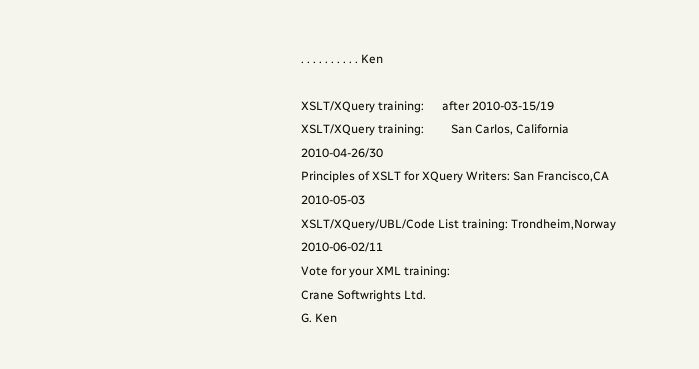. . . . . . . . . . Ken

XSLT/XQuery training:      after 2010-03-15/19
XSLT/XQuery training:         San Carlos, California 2010-04-26/30
Principles of XSLT for XQuery Writers: San Francisco,CA 2010-05-03
XSLT/XQuery/UBL/Code List training: Trondheim,Norway 2010-06-02/11
Vote for your XML training:
Crane Softwrights Ltd.
G. Ken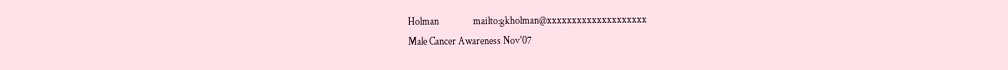Holman                 mailto:gkholman@xxxxxxxxxxxxxxxxxxxx
Male Cancer Awareness Nov'07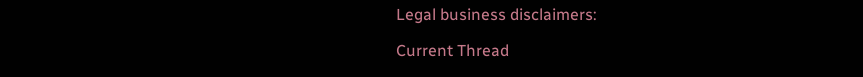Legal business disclaimers:

Current Thread